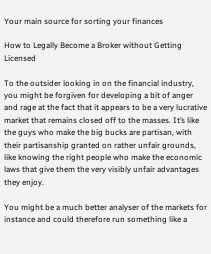Your main source for sorting your finances

How to Legally Become a Broker without Getting Licensed

To the outsider looking in on the financial industry, you might be forgiven for developing a bit of anger and rage at the fact that it appears to be a very lucrative market that remains closed off to the masses. It’s like the guys who make the big bucks are partisan, with their partisanship granted on rather unfair grounds, like knowing the right people who make the economic laws that give them the very visibly unfair advantages they enjoy.

You might be a much better analyser of the markets for instance and could therefore run something like a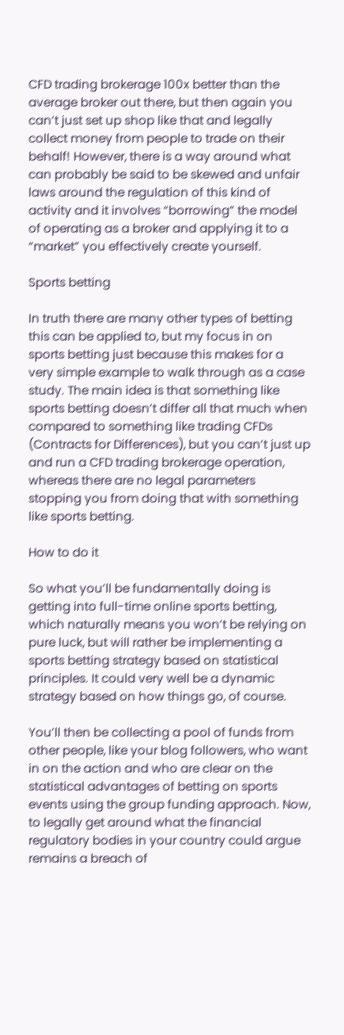CFD trading brokerage 100x better than the average broker out there, but then again you can’t just set up shop like that and legally collect money from people to trade on their behalf! However, there is a way around what can probably be said to be skewed and unfair laws around the regulation of this kind of activity and it involves “borrowing” the model of operating as a broker and applying it to a “market” you effectively create yourself.

Sports betting

In truth there are many other types of betting this can be applied to, but my focus in on sports betting just because this makes for a very simple example to walk through as a case study. The main idea is that something like sports betting doesn’t differ all that much when compared to something like trading CFDs (Contracts for Differences), but you can’t just up and run a CFD trading brokerage operation, whereas there are no legal parameters stopping you from doing that with something like sports betting.

How to do it

So what you’ll be fundamentally doing is getting into full-time online sports betting, which naturally means you won’t be relying on pure luck, but will rather be implementing a sports betting strategy based on statistical principles. It could very well be a dynamic strategy based on how things go, of course.

You’ll then be collecting a pool of funds from other people, like your blog followers, who want in on the action and who are clear on the statistical advantages of betting on sports events using the group funding approach. Now, to legally get around what the financial regulatory bodies in your country could argue remains a breach of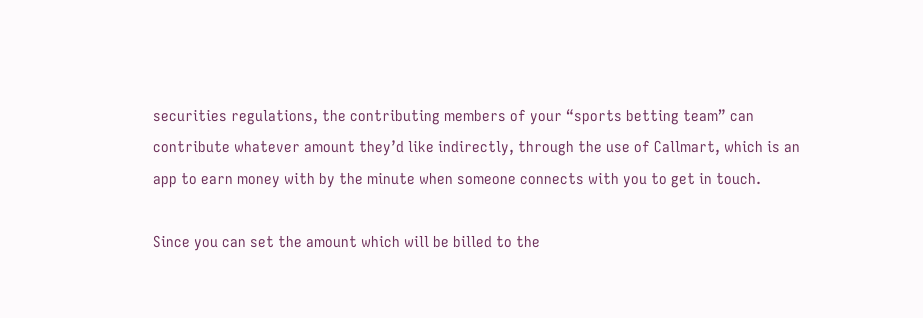securities regulations, the contributing members of your “sports betting team” can contribute whatever amount they’d like indirectly, through the use of Callmart, which is an app to earn money with by the minute when someone connects with you to get in touch.

Since you can set the amount which will be billed to the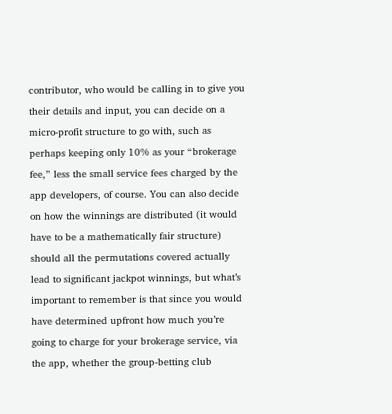contributor, who would be calling in to give you their details and input, you can decide on a micro-profit structure to go with, such as perhaps keeping only 10% as your “brokerage fee,” less the small service fees charged by the app developers, of course. You can also decide on how the winnings are distributed (it would have to be a mathematically fair structure) should all the permutations covered actually lead to significant jackpot winnings, but what’s important to remember is that since you would have determined upfront how much you’re going to charge for your brokerage service, via the app, whether the group-betting club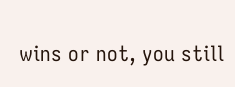wins or not, you still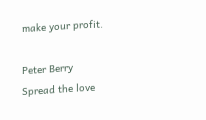make your profit.

Peter Berry
Spread the love